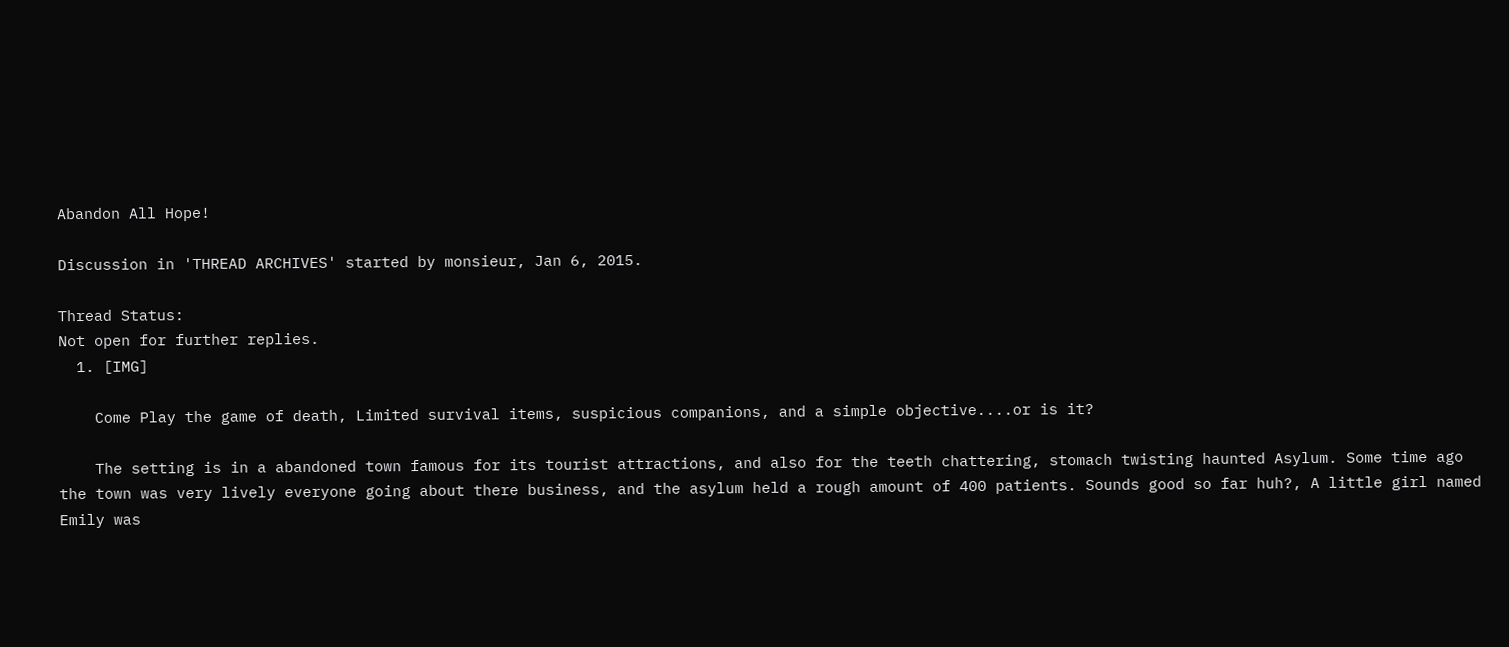Abandon All Hope!

Discussion in 'THREAD ARCHIVES' started by monsieur, Jan 6, 2015.

Thread Status:
Not open for further replies.
  1. [IMG]

    Come Play the game of death, Limited survival items, suspicious companions, and a simple objective....or is it?

    The setting is in a abandoned town famous for its tourist attractions, and also for the teeth chattering, stomach twisting haunted Asylum. Some time ago the town was very lively everyone going about there business, and the asylum held a rough amount of 400 patients. Sounds good so far huh?, A little girl named Emily was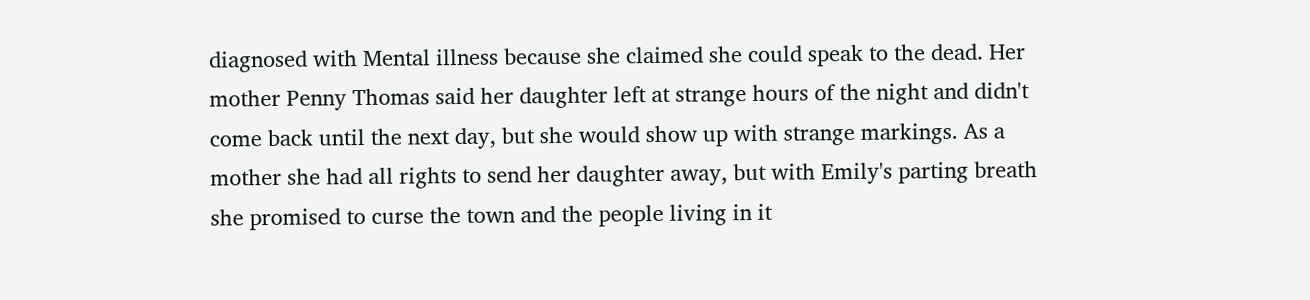diagnosed with Mental illness because she claimed she could speak to the dead. Her mother Penny Thomas said her daughter left at strange hours of the night and didn't come back until the next day, but she would show up with strange markings. As a mother she had all rights to send her daughter away, but with Emily's parting breath she promised to curse the town and the people living in it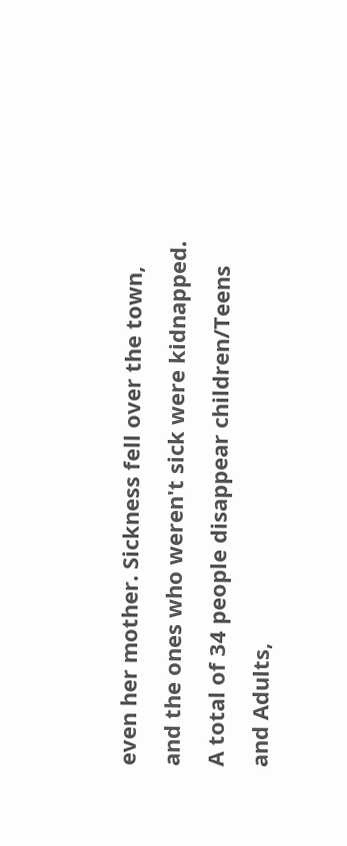even her mother. Sickness fell over the town, and the ones who weren't sick were kidnapped. A total of 34 people disappear children/Teens and Adults,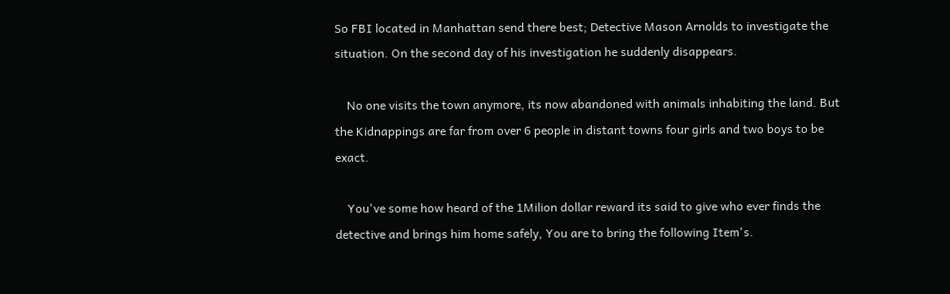So FBI located in Manhattan send there best; Detective Mason Arnolds to investigate the situation. On the second day of his investigation he suddenly disappears.

    No one visits the town anymore, its now abandoned with animals inhabiting the land. But the Kidnappings are far from over 6 people in distant towns four girls and two boys to be exact.

    You've some how heard of the 1Milion dollar reward its said to give who ever finds the detective and brings him home safely, You are to bring the following Item's.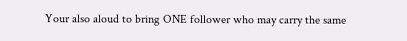Your also aloud to bring ONE follower who may carry the same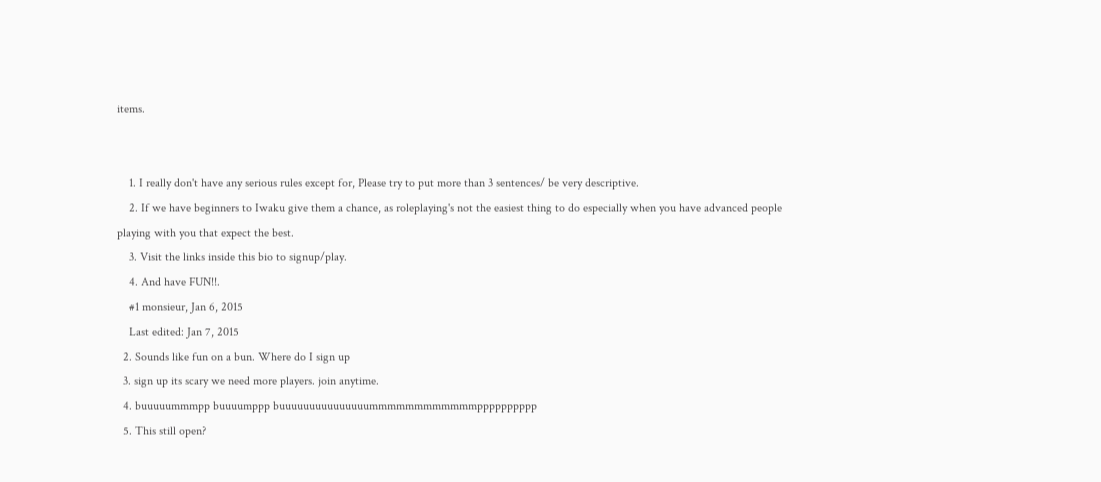items.


    1. I really don't have any serious rules except for, Please try to put more than 3 sentences/ be very descriptive.
    2. If we have beginners to Iwaku give them a chance, as roleplaying's not the easiest thing to do especially when you have advanced people playing with you that expect the best.
    3. Visit the links inside this bio to signup/play.
    4. And have FUN!!.
    #1 monsieur, Jan 6, 2015
    Last edited: Jan 7, 2015
  2. Sounds like fun on a bun. Where do I sign up
  3. sign up its scary we need more players. join anytime.
  4. buuuuummmpp buuuumppp buuuuuuuuuuuuuuummmmmmmmmmmmpppppppppp
  5. This still open?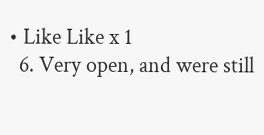• Like Like x 1
  6. Very open, and were still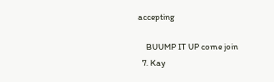accepting

    BUUMP IT UP come join
  7. Kay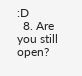:D
  8. Are you still open?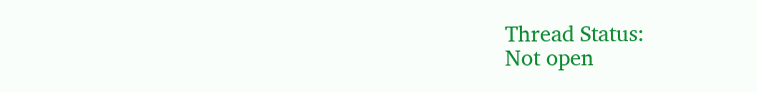Thread Status:
Not open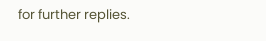for further replies.